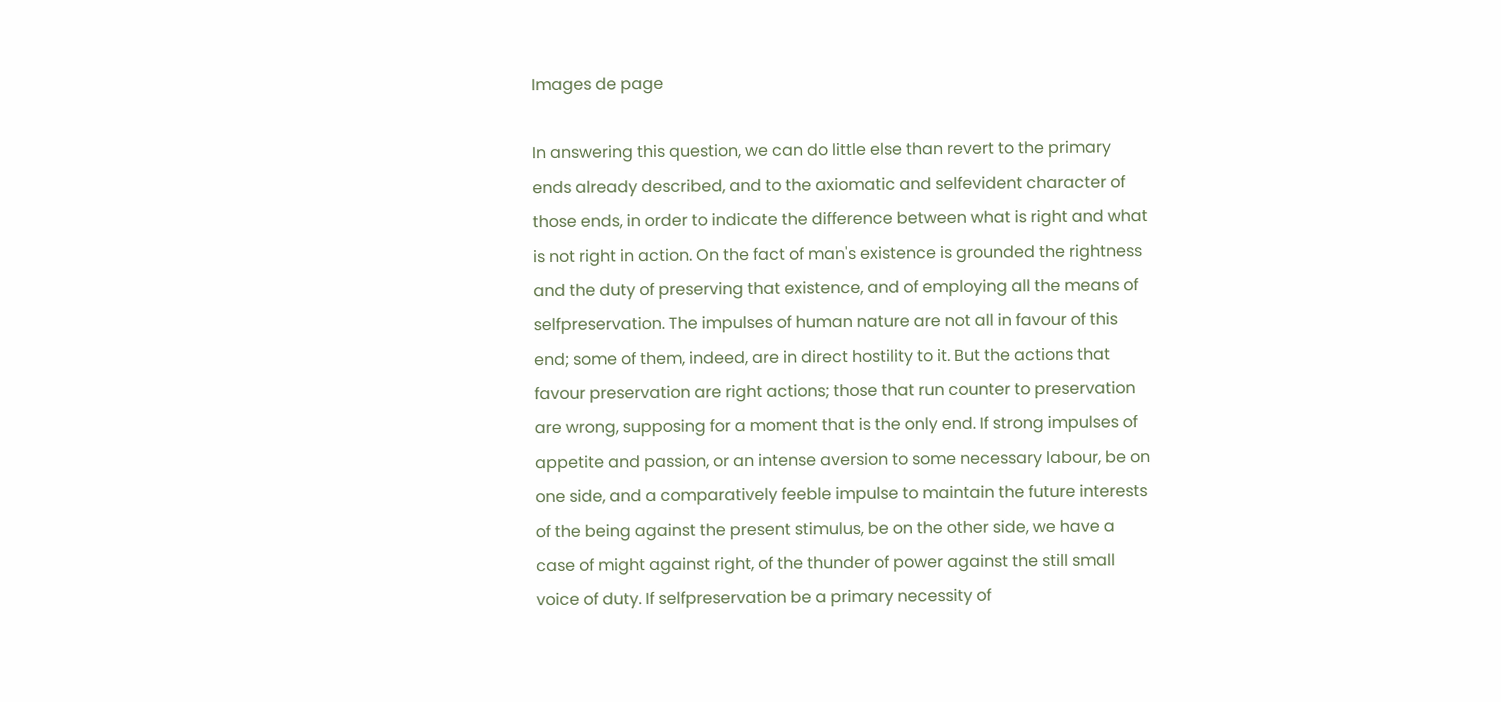Images de page

In answering this question, we can do little else than revert to the primary ends already described, and to the axiomatic and selfevident character of those ends, in order to indicate the difference between what is right and what is not right in action. On the fact of man's existence is grounded the rightness and the duty of preserving that existence, and of employing all the means of selfpreservation. The impulses of human nature are not all in favour of this end; some of them, indeed, are in direct hostility to it. But the actions that favour preservation are right actions; those that run counter to preservation are wrong, supposing for a moment that is the only end. If strong impulses of appetite and passion, or an intense aversion to some necessary labour, be on one side, and a comparatively feeble impulse to maintain the future interests of the being against the present stimulus, be on the other side, we have a case of might against right, of the thunder of power against the still small voice of duty. If selfpreservation be a primary necessity of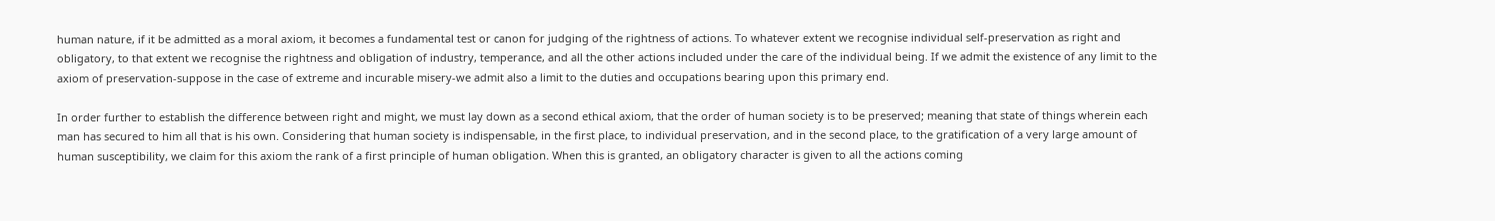human nature, if it be admitted as a moral axiom, it becomes a fundamental test or canon for judging of the rightness of actions. To whatever extent we recognise individual self-preservation as right and obligatory, to that extent we recognise the rightness and obligation of industry, temperance, and all the other actions included under the care of the individual being. If we admit the existence of any limit to the axiom of preservation-suppose in the case of extreme and incurable misery-we admit also a limit to the duties and occupations bearing upon this primary end.

In order further to establish the difference between right and might, we must lay down as a second ethical axiom, that the order of human society is to be preserved; meaning that state of things wherein each man has secured to him all that is his own. Considering that human society is indispensable, in the first place, to individual preservation, and in the second place, to the gratification of a very large amount of human susceptibility, we claim for this axiom the rank of a first principle of human obligation. When this is granted, an obligatory character is given to all the actions coming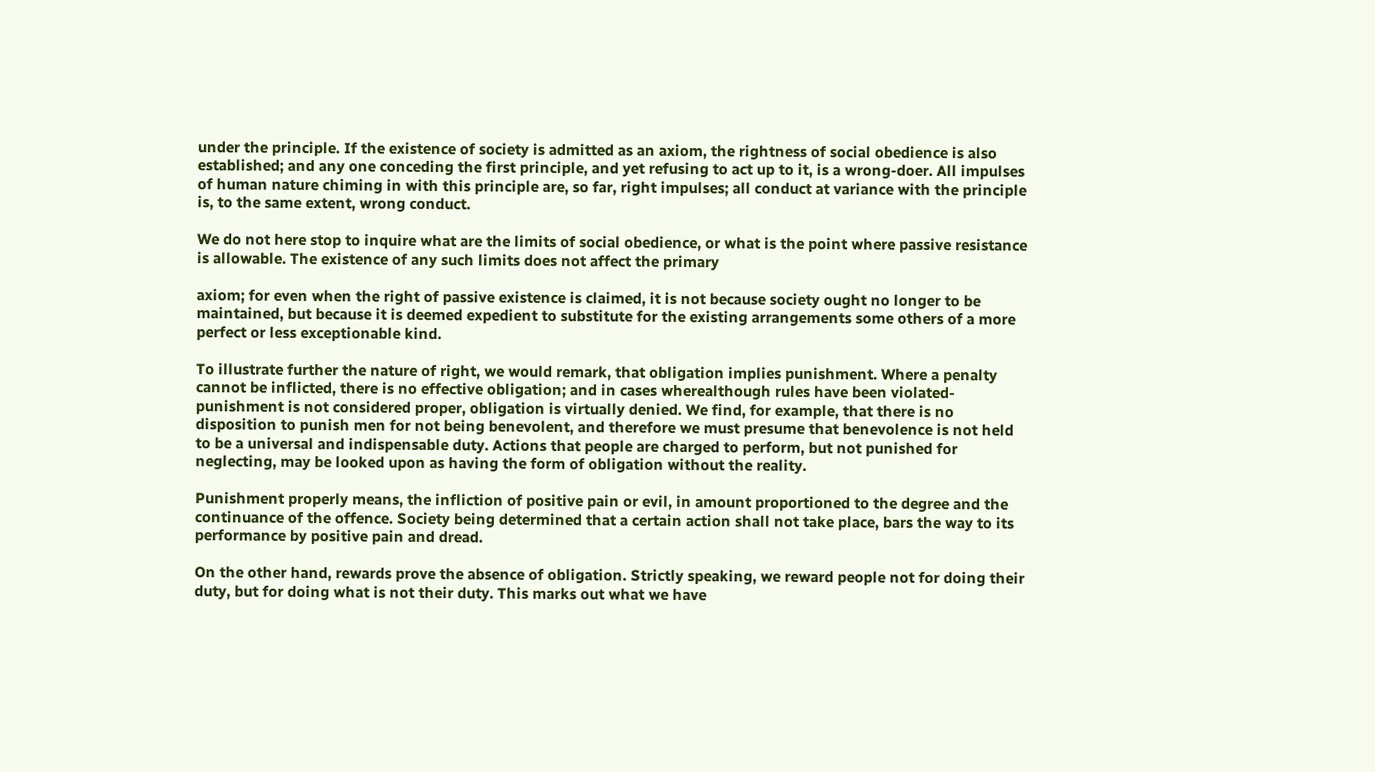under the principle. If the existence of society is admitted as an axiom, the rightness of social obedience is also established; and any one conceding the first principle, and yet refusing to act up to it, is a wrong-doer. All impulses of human nature chiming in with this principle are, so far, right impulses; all conduct at variance with the principle is, to the same extent, wrong conduct.

We do not here stop to inquire what are the limits of social obedience, or what is the point where passive resistance is allowable. The existence of any such limits does not affect the primary

axiom; for even when the right of passive existence is claimed, it is not because society ought no longer to be maintained, but because it is deemed expedient to substitute for the existing arrangements some others of a more perfect or less exceptionable kind.

To illustrate further the nature of right, we would remark, that obligation implies punishment. Where a penalty cannot be inflicted, there is no effective obligation; and in cases wherealthough rules have been violated-punishment is not considered proper, obligation is virtually denied. We find, for example, that there is no disposition to punish men for not being benevolent, and therefore we must presume that benevolence is not held to be a universal and indispensable duty. Actions that people are charged to perform, but not punished for neglecting, may be looked upon as having the form of obligation without the reality.

Punishment properly means, the infliction of positive pain or evil, in amount proportioned to the degree and the continuance of the offence. Society being determined that a certain action shall not take place, bars the way to its performance by positive pain and dread.

On the other hand, rewards prove the absence of obligation. Strictly speaking, we reward people not for doing their duty, but for doing what is not their duty. This marks out what we have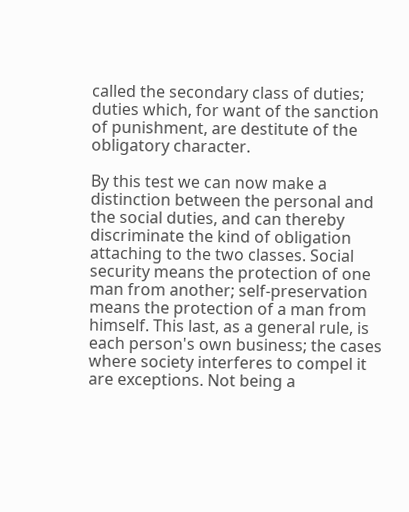called the secondary class of duties; duties which, for want of the sanction of punishment, are destitute of the obligatory character.

By this test we can now make a distinction between the personal and the social duties, and can thereby discriminate the kind of obligation attaching to the two classes. Social security means the protection of one man from another; self-preservation means the protection of a man from himself. This last, as a general rule, is each person's own business; the cases where society interferes to compel it are exceptions. Not being a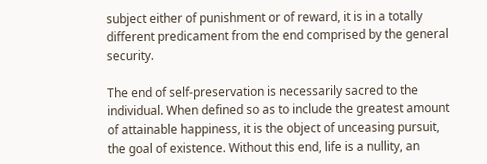subject either of punishment or of reward, it is in a totally different predicament from the end comprised by the general security.

The end of self-preservation is necessarily sacred to the individual. When defined so as to include the greatest amount of attainable happiness, it is the object of unceasing pursuit, the goal of existence. Without this end, life is a nullity, an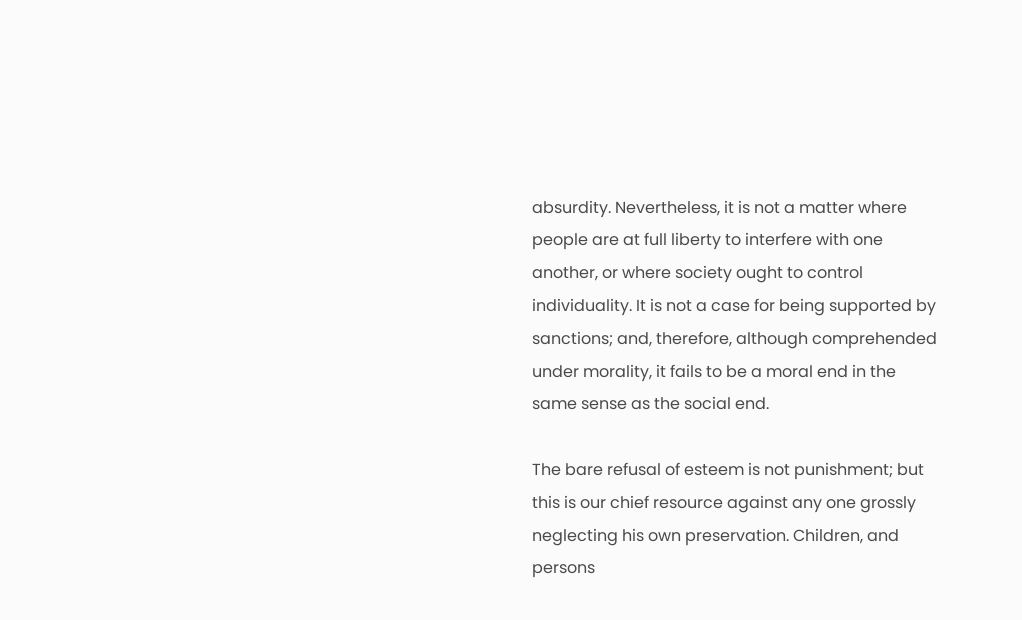absurdity. Nevertheless, it is not a matter where people are at full liberty to interfere with one another, or where society ought to control individuality. It is not a case for being supported by sanctions; and, therefore, although comprehended under morality, it fails to be a moral end in the same sense as the social end.

The bare refusal of esteem is not punishment; but this is our chief resource against any one grossly neglecting his own preservation. Children, and persons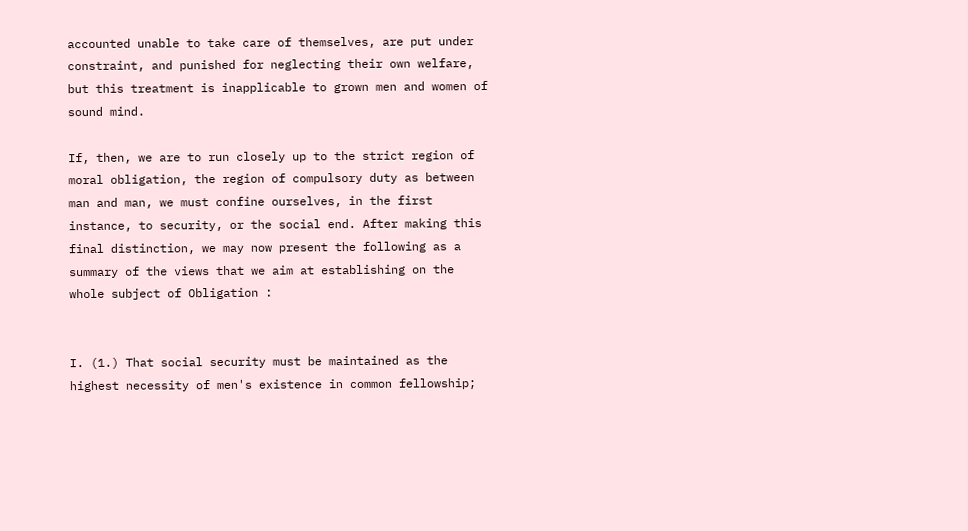accounted unable to take care of themselves, are put under constraint, and punished for neglecting their own welfare, but this treatment is inapplicable to grown men and women of sound mind.

If, then, we are to run closely up to the strict region of moral obligation, the region of compulsory duty as between man and man, we must confine ourselves, in the first instance, to security, or the social end. After making this final distinction, we may now present the following as a summary of the views that we aim at establishing on the whole subject of Obligation :


I. (1.) That social security must be maintained as the highest necessity of men's existence in common fellowship;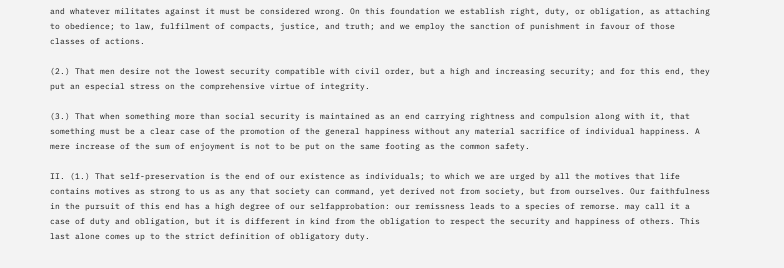and whatever militates against it must be considered wrong. On this foundation we establish right, duty, or obligation, as attaching to obedience; to law, fulfilment of compacts, justice, and truth; and we employ the sanction of punishment in favour of those classes of actions.

(2.) That men desire not the lowest security compatible with civil order, but a high and increasing security; and for this end, they put an especial stress on the comprehensive virtue of integrity.

(3.) That when something more than social security is maintained as an end carrying rightness and compulsion along with it, that something must be a clear case of the promotion of the general happiness without any material sacrifice of individual happiness. A mere increase of the sum of enjoyment is not to be put on the same footing as the common safety.

II. (1.) That self-preservation is the end of our existence as individuals; to which we are urged by all the motives that life contains motives as strong to us as any that society can command, yet derived not from society, but from ourselves. Our faithfulness in the pursuit of this end has a high degree of our selfapprobation: our remissness leads to a species of remorse. may call it a case of duty and obligation, but it is different in kind from the obligation to respect the security and happiness of others. This last alone comes up to the strict definition of obligatory duty.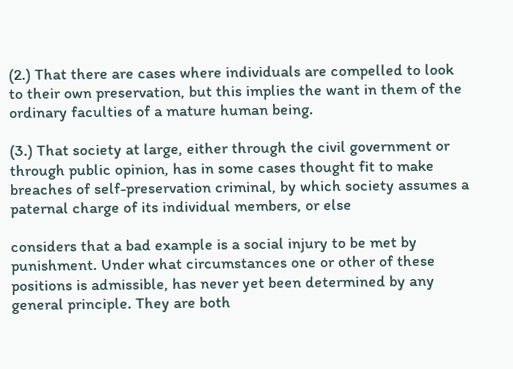(2.) That there are cases where individuals are compelled to look to their own preservation, but this implies the want in them of the ordinary faculties of a mature human being.

(3.) That society at large, either through the civil government or through public opinion, has in some cases thought fit to make breaches of self-preservation criminal, by which society assumes a paternal charge of its individual members, or else

considers that a bad example is a social injury to be met by punishment. Under what circumstances one or other of these positions is admissible, has never yet been determined by any general principle. They are both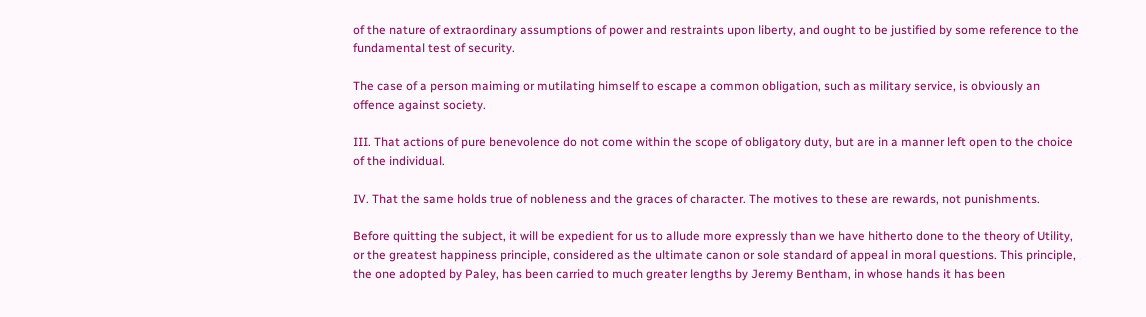of the nature of extraordinary assumptions of power and restraints upon liberty, and ought to be justified by some reference to the fundamental test of security.

The case of a person maiming or mutilating himself to escape a common obligation, such as military service, is obviously an offence against society.

III. That actions of pure benevolence do not come within the scope of obligatory duty, but are in a manner left open to the choice of the individual.

IV. That the same holds true of nobleness and the graces of character. The motives to these are rewards, not punishments.

Before quitting the subject, it will be expedient for us to allude more expressly than we have hitherto done to the theory of Utility, or the greatest happiness principle, considered as the ultimate canon or sole standard of appeal in moral questions. This principle, the one adopted by Paley, has been carried to much greater lengths by Jeremy Bentham, in whose hands it has been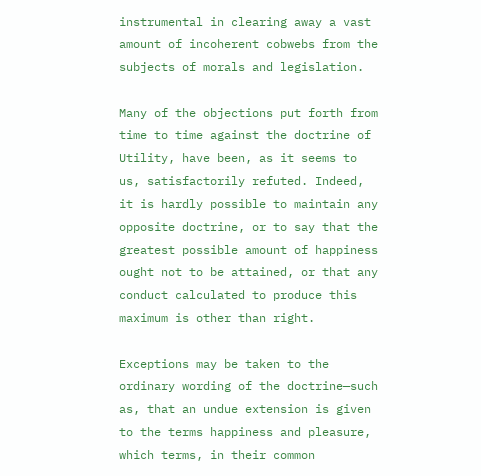instrumental in clearing away a vast amount of incoherent cobwebs from the subjects of morals and legislation.

Many of the objections put forth from time to time against the doctrine of Utility, have been, as it seems to us, satisfactorily refuted. Indeed, it is hardly possible to maintain any opposite doctrine, or to say that the greatest possible amount of happiness ought not to be attained, or that any conduct calculated to produce this maximum is other than right.

Exceptions may be taken to the ordinary wording of the doctrine—such as, that an undue extension is given to the terms happiness and pleasure, which terms, in their common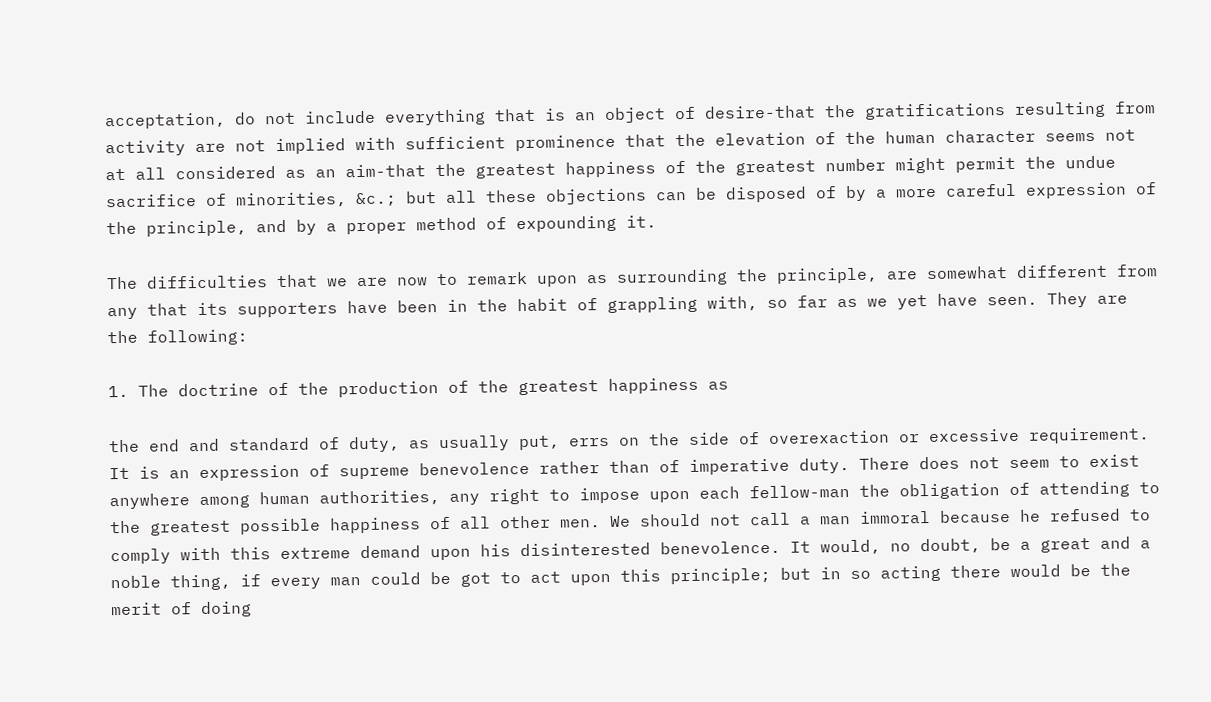acceptation, do not include everything that is an object of desire-that the gratifications resulting from activity are not implied with sufficient prominence that the elevation of the human character seems not at all considered as an aim-that the greatest happiness of the greatest number might permit the undue sacrifice of minorities, &c.; but all these objections can be disposed of by a more careful expression of the principle, and by a proper method of expounding it.

The difficulties that we are now to remark upon as surrounding the principle, are somewhat different from any that its supporters have been in the habit of grappling with, so far as we yet have seen. They are the following:

1. The doctrine of the production of the greatest happiness as

the end and standard of duty, as usually put, errs on the side of overexaction or excessive requirement. It is an expression of supreme benevolence rather than of imperative duty. There does not seem to exist anywhere among human authorities, any right to impose upon each fellow-man the obligation of attending to the greatest possible happiness of all other men. We should not call a man immoral because he refused to comply with this extreme demand upon his disinterested benevolence. It would, no doubt, be a great and a noble thing, if every man could be got to act upon this principle; but in so acting there would be the merit of doing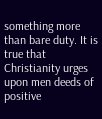something more than bare duty. It is true that Christianity urges upon men deeds of positive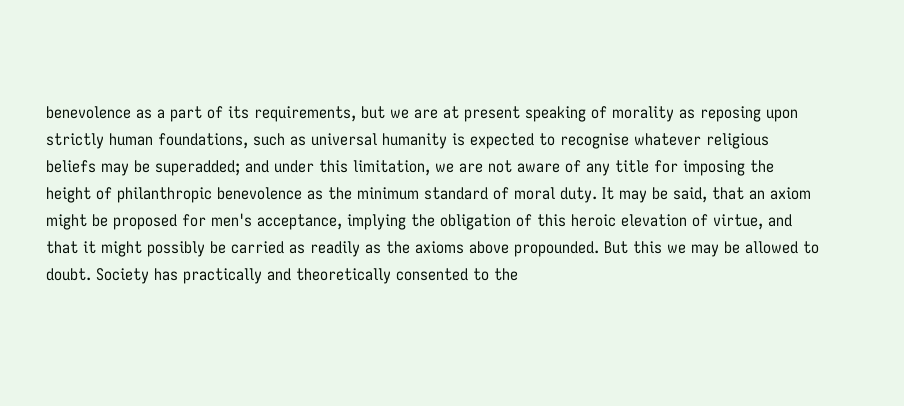benevolence as a part of its requirements, but we are at present speaking of morality as reposing upon strictly human foundations, such as universal humanity is expected to recognise whatever religious beliefs may be superadded; and under this limitation, we are not aware of any title for imposing the height of philanthropic benevolence as the minimum standard of moral duty. It may be said, that an axiom might be proposed for men's acceptance, implying the obligation of this heroic elevation of virtue, and that it might possibly be carried as readily as the axioms above propounded. But this we may be allowed to doubt. Society has practically and theoretically consented to the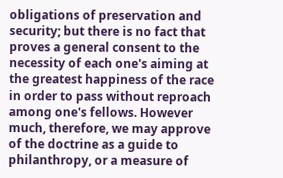obligations of preservation and security; but there is no fact that proves a general consent to the necessity of each one's aiming at the greatest happiness of the race in order to pass without reproach among one's fellows. However much, therefore, we may approve of the doctrine as a guide to philanthropy, or a measure of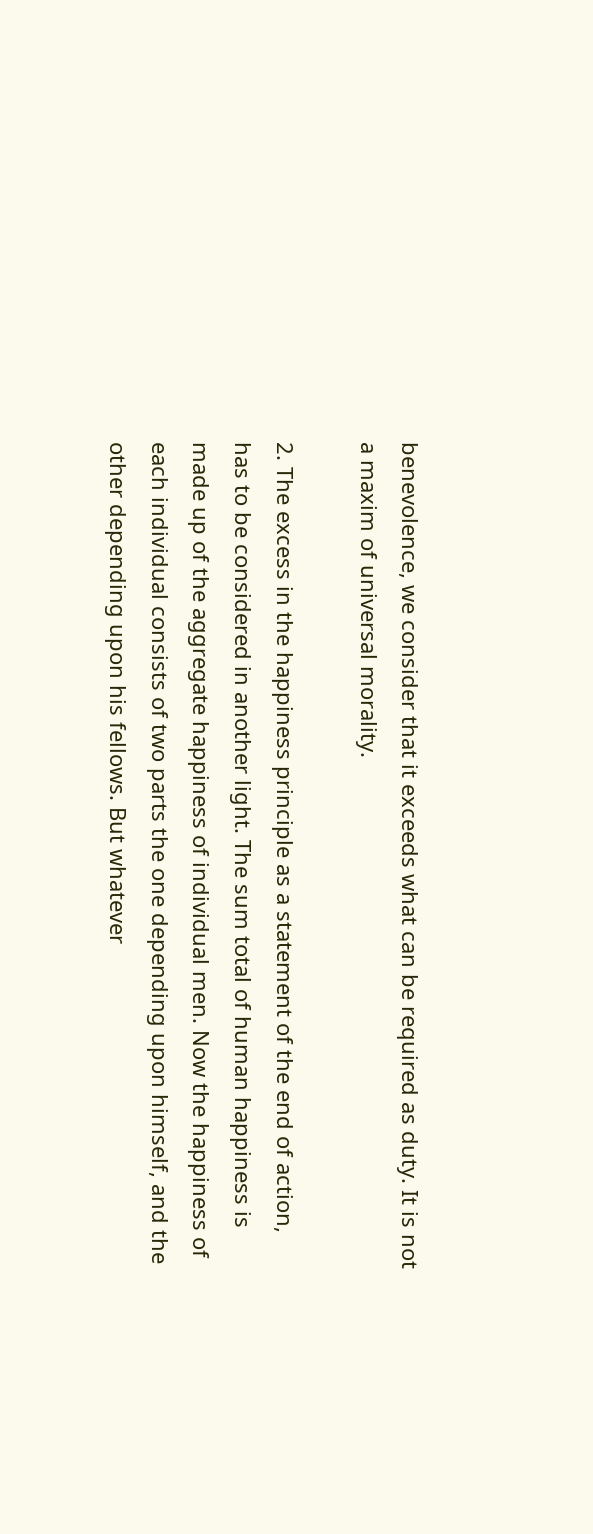benevolence, we consider that it exceeds what can be required as duty. It is not a maxim of universal morality.

2. The excess in the happiness principle as a statement of the end of action, has to be considered in another light. The sum total of human happiness is made up of the aggregate happiness of individual men. Now the happiness of each individual consists of two parts the one depending upon himself, and the other depending upon his fellows. But whatever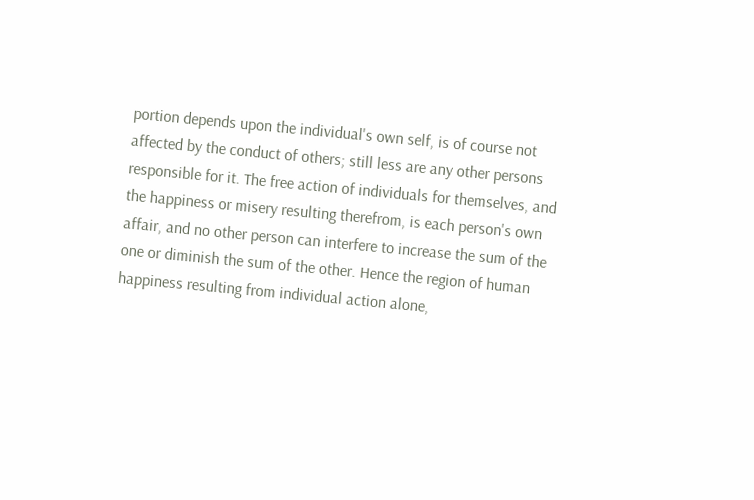portion depends upon the individual's own self, is of course not affected by the conduct of others; still less are any other persons responsible for it. The free action of individuals for themselves, and the happiness or misery resulting therefrom, is each person's own affair, and no other person can interfere to increase the sum of the one or diminish the sum of the other. Hence the region of human happiness resulting from individual action alone,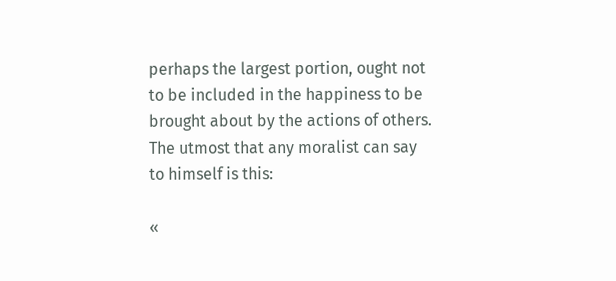perhaps the largest portion, ought not to be included in the happiness to be brought about by the actions of others. The utmost that any moralist can say to himself is this:

«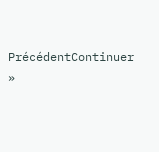PrécédentContinuer »